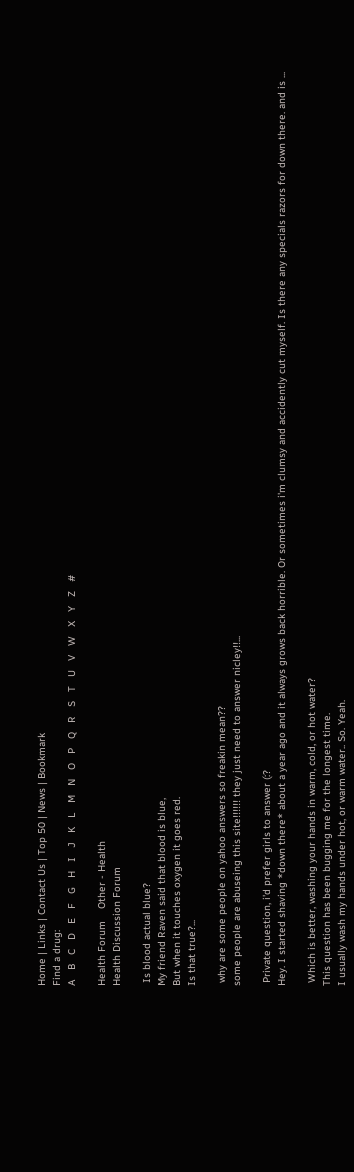Home | Links | Contact Us | Top 50 | News | Bookmark
Find a drug:
A   B   C   D   E   F   G   H   I   J   K   L   M   N   O   P   Q   R   S   T   U   V   W   X   Y   Z   #

Health Forum    Other - Health
Health Discussion Forum

 Is blood actual blue?
My friend Raven said that blood is blue,
But when it touches oxygen it goes red.
Is that true?...

 why are some people on yahoo answers so freakin mean??
some people are abuseing this site!!!!!! they just need to answer nicley!!...

 Private question, i'd prefer girls to answer (:?
Hey. I started shaving *down there* about a year ago and it always grows back horrible. Or sometimes i'm clumsy and accidently cut myself. Is there any specials razors for down there. and is ...

 Which is better, washing your hands in warm, cold, or hot water?
This question has been bugging me for the longest time.
I usually wash my hands under hot, or warm water.. So. Yeah.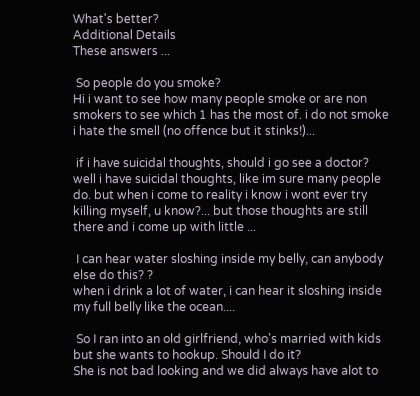What's better?
Additional Details
These answers ...

 So people do you smoke?
Hi i want to see how many people smoke or are non smokers to see which 1 has the most of. i do not smoke i hate the smell (no offence but it stinks!)...

 if i have suicidal thoughts, should i go see a doctor?
well i have suicidal thoughts, like im sure many people do. but when i come to reality i know i wont ever try killing myself, u know?... but those thoughts are still there and i come up with little ...

 I can hear water sloshing inside my belly, can anybody else do this? ?
when i drink a lot of water, i can hear it sloshing inside my full belly like the ocean....

 So I ran into an old girlfriend, who's married with kids but she wants to hookup. Should I do it?
She is not bad looking and we did always have alot to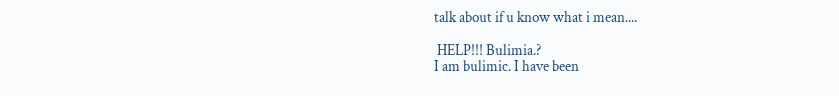talk about if u know what i mean....

 HELP!!! Bulimia.?
I am bulimic. I have been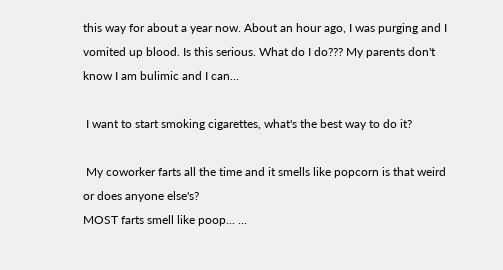this way for about a year now. About an hour ago, I was purging and I vomited up blood. Is this serious. What do I do??? My parents don't know I am bulimic and I can...

 I want to start smoking cigarettes, what's the best way to do it?

 My coworker farts all the time and it smells like popcorn is that weird or does anyone else's?
MOST farts smell like poop... ...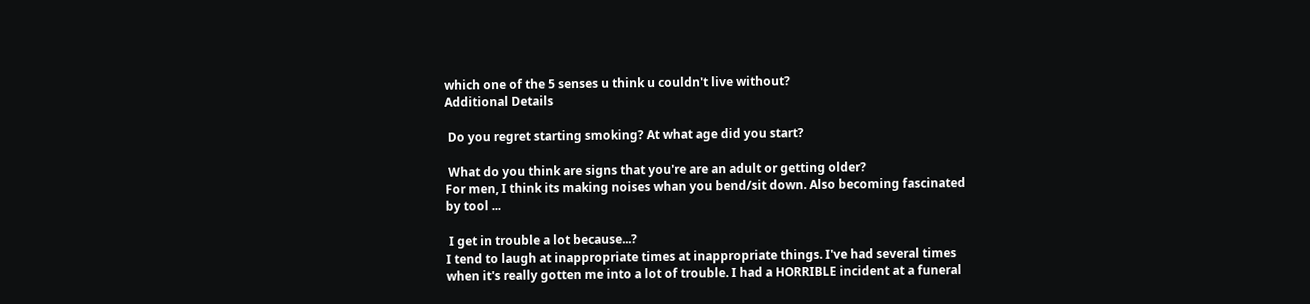which one of the 5 senses u think u couldn't live without?
Additional Details

 Do you regret starting smoking? At what age did you start?

 What do you think are signs that you're are an adult or getting older?
For men, I think its making noises whan you bend/sit down. Also becoming fascinated by tool ...

 I get in trouble a lot because...?
I tend to laugh at inappropriate times at inappropriate things. I've had several times when it's really gotten me into a lot of trouble. I had a HORRIBLE incident at a funeral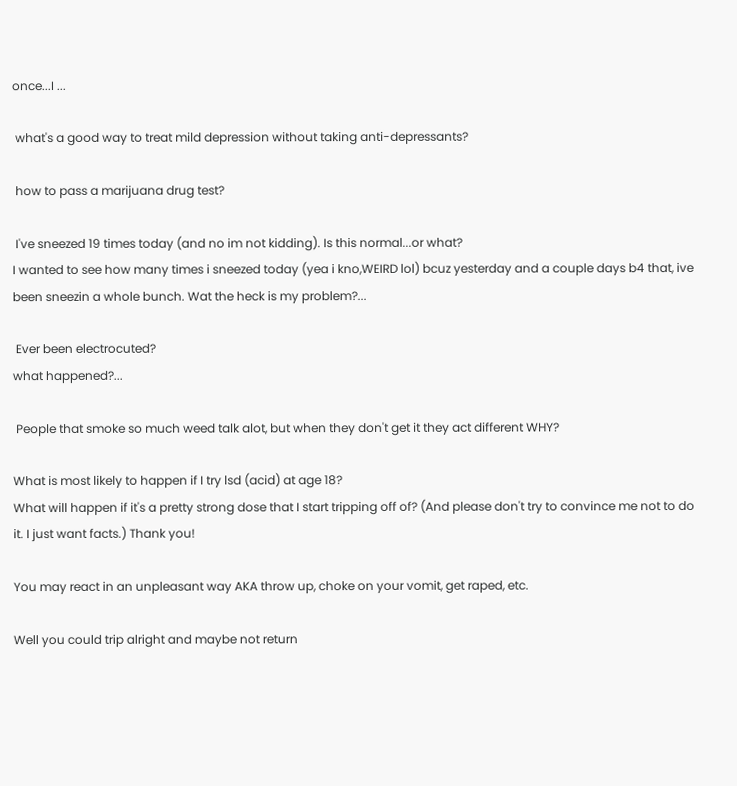once...I ...

 what's a good way to treat mild depression without taking anti-depressants?

 how to pass a marijuana drug test?

 I've sneezed 19 times today (and no im not kidding). Is this normal...or what?
I wanted to see how many times i sneezed today (yea i kno,WEIRD lol) bcuz yesterday and a couple days b4 that, ive been sneezin a whole bunch. Wat the heck is my problem?...

 Ever been electrocuted?
what happened?...

 People that smoke so much weed talk alot, but when they don't get it they act different WHY?

What is most likely to happen if I try lsd (acid) at age 18?
What will happen if it's a pretty strong dose that I start tripping off of? (And please don't try to convince me not to do it. I just want facts.) Thank you!

You may react in an unpleasant way AKA throw up, choke on your vomit, get raped, etc.

Well you could trip alright and maybe not return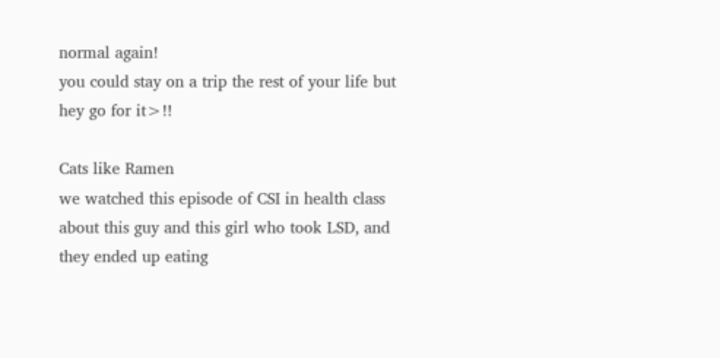normal again!
you could stay on a trip the rest of your life but hey go for it>!!

Cats like Ramen
we watched this episode of CSI in health class about this guy and this girl who took LSD, and they ended up eating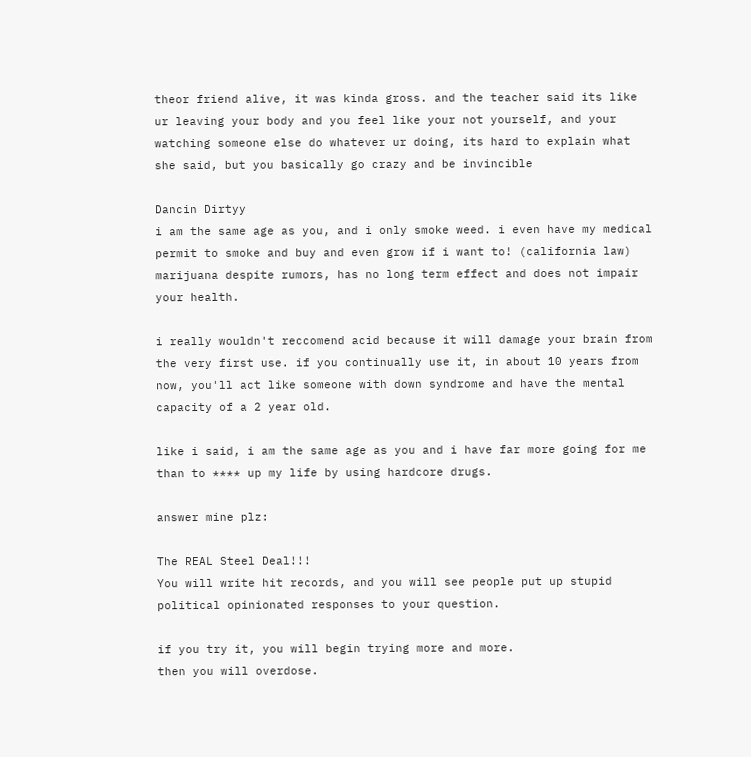theor friend alive, it was kinda gross. and the teacher said its like ur leaving your body and you feel like your not yourself, and your watching someone else do whatever ur doing, its hard to explain what she said, but you basically go crazy and be invincible

Dancin Dirtyy
i am the same age as you, and i only smoke weed. i even have my medical permit to smoke and buy and even grow if i want to! (california law) marijuana despite rumors, has no long term effect and does not impair your health.

i really wouldn't reccomend acid because it will damage your brain from the very first use. if you continually use it, in about 10 years from now, you'll act like someone with down syndrome and have the mental capacity of a 2 year old.

like i said, i am the same age as you and i have far more going for me than to **** up my life by using hardcore drugs.

answer mine plz:

The REAL Steel Deal!!!
You will write hit records, and you will see people put up stupid political opinionated responses to your question.

if you try it, you will begin trying more and more.
then you will overdose.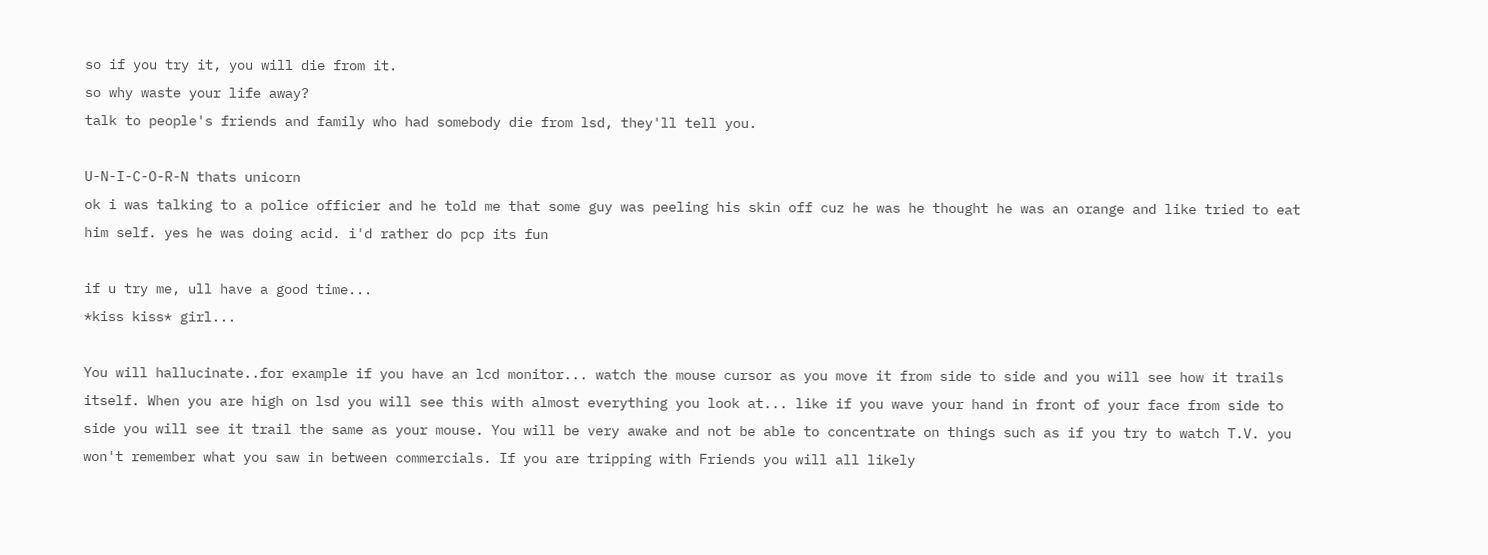so if you try it, you will die from it.
so why waste your life away?
talk to people's friends and family who had somebody die from lsd, they'll tell you.

U-N-I-C-O-R-N thats unicorn
ok i was talking to a police officier and he told me that some guy was peeling his skin off cuz he was he thought he was an orange and like tried to eat him self. yes he was doing acid. i'd rather do pcp its fun

if u try me, ull have a good time...
*kiss kiss* girl...

You will hallucinate..for example if you have an lcd monitor... watch the mouse cursor as you move it from side to side and you will see how it trails itself. When you are high on lsd you will see this with almost everything you look at... like if you wave your hand in front of your face from side to side you will see it trail the same as your mouse. You will be very awake and not be able to concentrate on things such as if you try to watch T.V. you won't remember what you saw in between commercials. If you are tripping with Friends you will all likely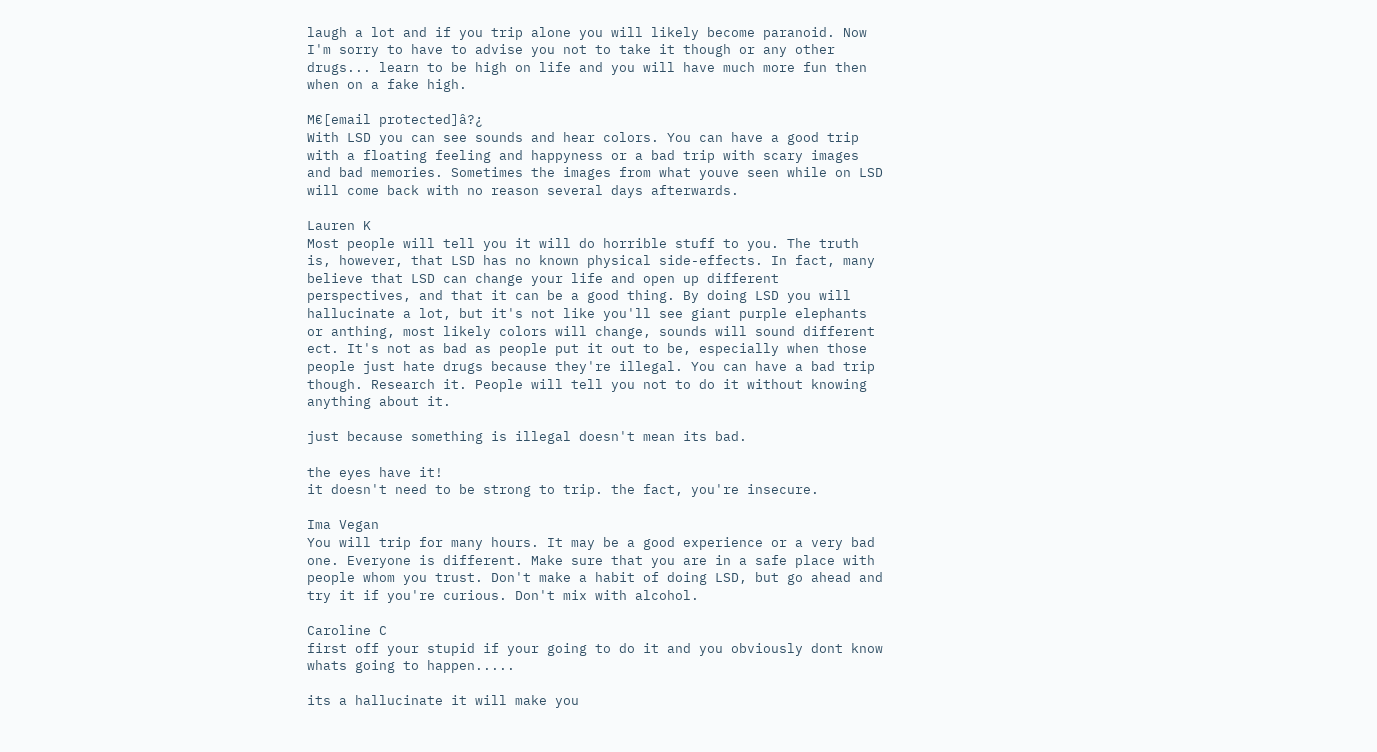laugh a lot and if you trip alone you will likely become paranoid. Now I'm sorry to have to advise you not to take it though or any other drugs... learn to be high on life and you will have much more fun then when on a fake high.

M€[email protected]â?¿
With LSD you can see sounds and hear colors. You can have a good trip with a floating feeling and happyness or a bad trip with scary images and bad memories. Sometimes the images from what youve seen while on LSD will come back with no reason several days afterwards.

Lauren K
Most people will tell you it will do horrible stuff to you. The truth is, however, that LSD has no known physical side-effects. In fact, many believe that LSD can change your life and open up different perspectives, and that it can be a good thing. By doing LSD you will hallucinate a lot, but it's not like you'll see giant purple elephants or anthing, most likely colors will change, sounds will sound different ect. It's not as bad as people put it out to be, especially when those people just hate drugs because they're illegal. You can have a bad trip though. Research it. People will tell you not to do it without knowing anything about it.

just because something is illegal doesn't mean its bad.

the eyes have it!
it doesn't need to be strong to trip. the fact, you're insecure.

Ima Vegan
You will trip for many hours. It may be a good experience or a very bad one. Everyone is different. Make sure that you are in a safe place with people whom you trust. Don't make a habit of doing LSD, but go ahead and try it if you're curious. Don't mix with alcohol.

Caroline C
first off your stupid if your going to do it and you obviously dont know whats going to happen.....

its a hallucinate it will make you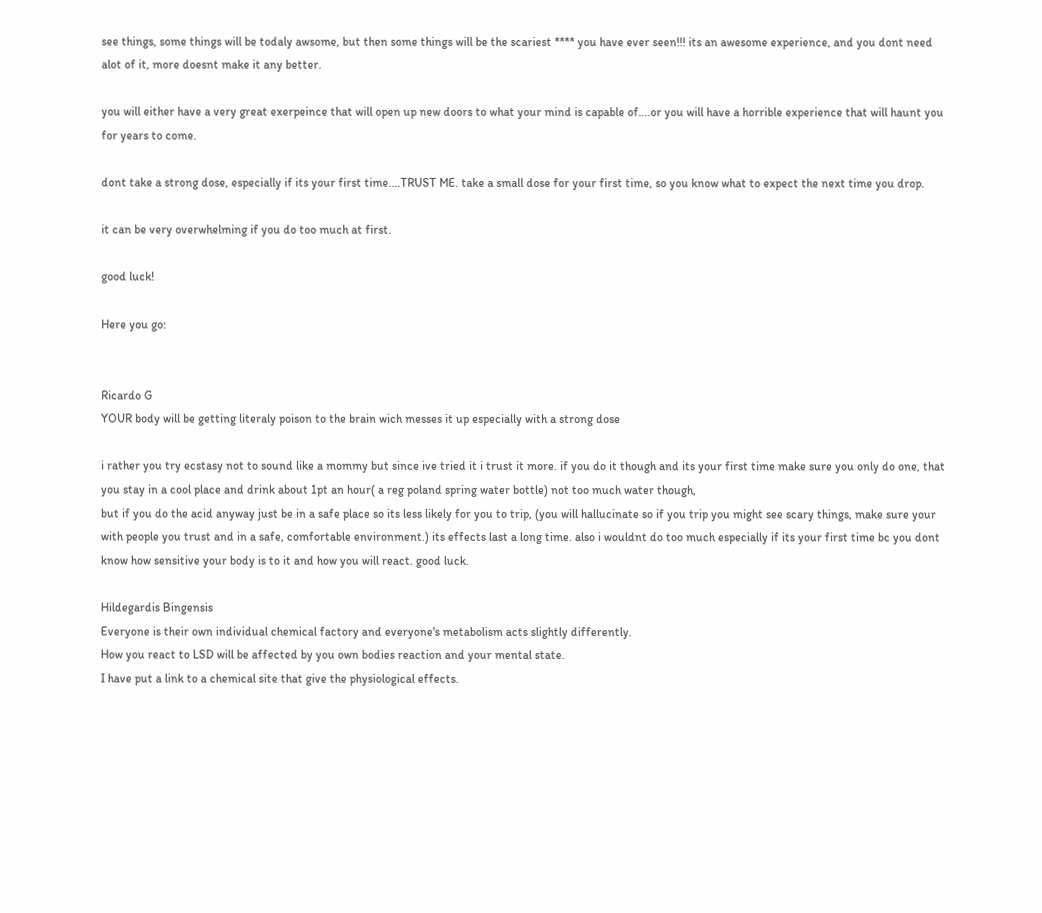see things, some things will be todaly awsome, but then some things will be the scariest **** you have ever seen!!! its an awesome experience, and you dont need alot of it, more doesnt make it any better.

you will either have a very great exerpeince that will open up new doors to what your mind is capable of....or you will have a horrible experience that will haunt you for years to come.

dont take a strong dose, especially if its your first time....TRUST ME. take a small dose for your first time, so you know what to expect the next time you drop.

it can be very overwhelming if you do too much at first.

good luck!

Here you go:


Ricardo G
YOUR body will be getting literaly poison to the brain wich messes it up especially with a strong dose

i rather you try ecstasy not to sound like a mommy but since ive tried it i trust it more. if you do it though and its your first time make sure you only do one, that you stay in a cool place and drink about 1pt an hour( a reg poland spring water bottle) not too much water though,
but if you do the acid anyway just be in a safe place so its less likely for you to trip, (you will hallucinate so if you trip you might see scary things, make sure your with people you trust and in a safe, comfortable environment.) its effects last a long time. also i wouldnt do too much especially if its your first time bc you dont know how sensitive your body is to it and how you will react. good luck.

Hildegardis Bingensis
Everyone is their own individual chemical factory and everyone's metabolism acts slightly differently.
How you react to LSD will be affected by you own bodies reaction and your mental state.
I have put a link to a chemical site that give the physiological effects.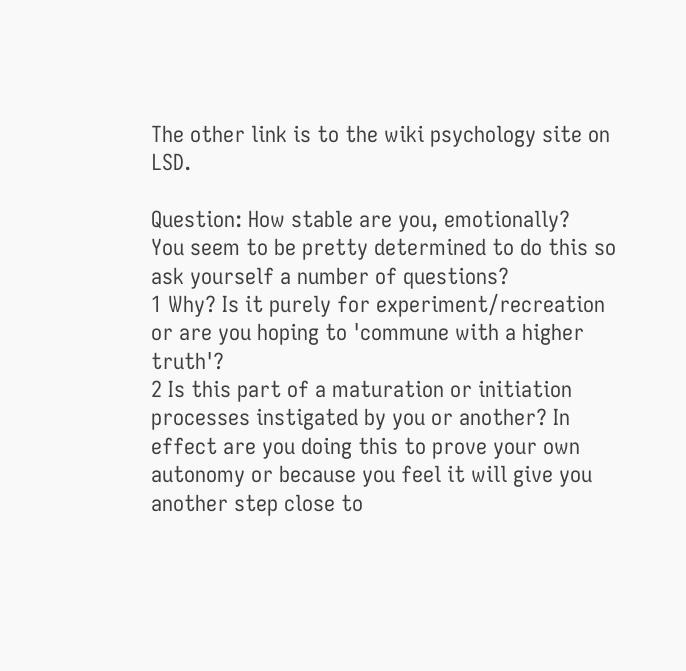The other link is to the wiki psychology site on LSD.

Question: How stable are you, emotionally?
You seem to be pretty determined to do this so ask yourself a number of questions?
1 Why? Is it purely for experiment/recreation or are you hoping to 'commune with a higher truth'?
2 Is this part of a maturation or initiation processes instigated by you or another? In effect are you doing this to prove your own autonomy or because you feel it will give you another step close to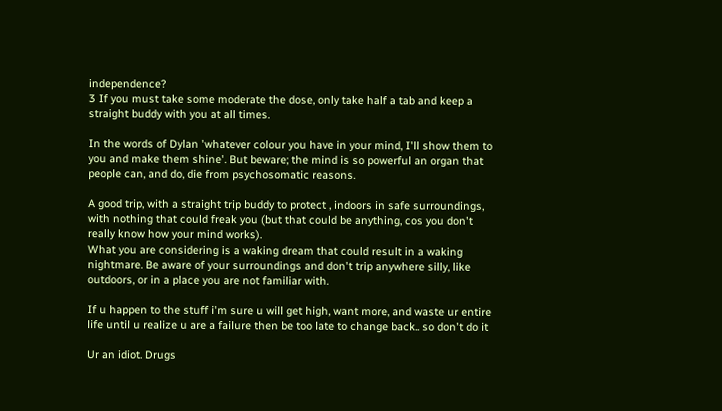independence?
3 If you must take some moderate the dose, only take half a tab and keep a straight buddy with you at all times.

In the words of Dylan 'whatever colour you have in your mind, I'll show them to you and make them shine'. But beware; the mind is so powerful an organ that people can, and do, die from psychosomatic reasons.

A good trip, with a straight trip buddy to protect , indoors in safe surroundings, with nothing that could freak you (but that could be anything, cos you don't really know how your mind works).
What you are considering is a waking dream that could result in a waking nightmare. Be aware of your surroundings and don't trip anywhere silly, like outdoors, or in a place you are not familiar with.

If u happen to the stuff i'm sure u will get high, want more, and waste ur entire life until u realize u are a failure then be too late to change back.. so don't do it

Ur an idiot. Drugs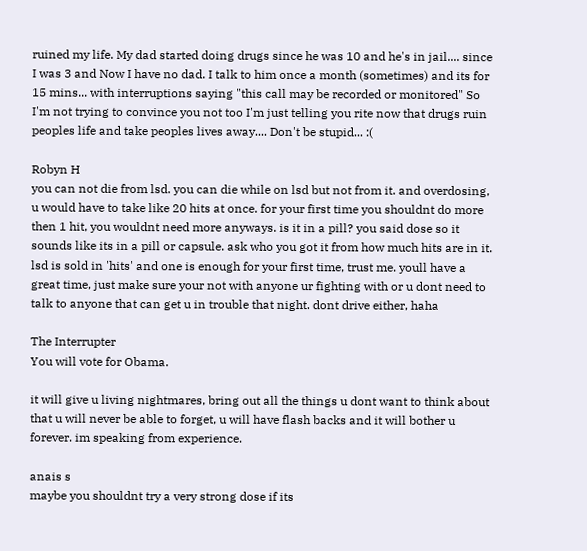ruined my life. My dad started doing drugs since he was 10 and he's in jail.... since I was 3 and Now I have no dad. I talk to him once a month (sometimes) and its for 15 mins... with interruptions saying "this call may be recorded or monitored" So I'm not trying to convince you not too I'm just telling you rite now that drugs ruin peoples life and take peoples lives away.... Don't be stupid... :(

Robyn H
you can not die from lsd. you can die while on lsd but not from it. and overdosing, u would have to take like 20 hits at once. for your first time you shouldnt do more then 1 hit, you wouldnt need more anyways. is it in a pill? you said dose so it sounds like its in a pill or capsule. ask who you got it from how much hits are in it. lsd is sold in 'hits' and one is enough for your first time, trust me. youll have a great time, just make sure your not with anyone ur fighting with or u dont need to talk to anyone that can get u in trouble that night. dont drive either, haha

The Interrupter
You will vote for Obama.

it will give u living nightmares, bring out all the things u dont want to think about that u will never be able to forget, u will have flash backs and it will bother u forever. im speaking from experience.

anais s
maybe you shouldnt try a very strong dose if its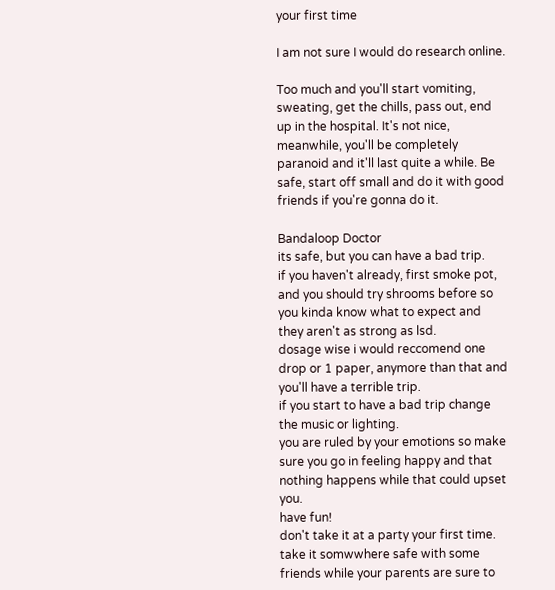your first time

I am not sure I would do research online.

Too much and you'll start vomiting, sweating, get the chills, pass out, end up in the hospital. It's not nice, meanwhile, you'll be completely paranoid and it'll last quite a while. Be safe, start off small and do it with good friends if you're gonna do it.

Bandaloop Doctor
its safe, but you can have a bad trip.
if you haven't already, first smoke pot, and you should try shrooms before so you kinda know what to expect and they aren't as strong as lsd.
dosage wise i would reccomend one drop or 1 paper, anymore than that and you'll have a terrible trip.
if you start to have a bad trip change the music or lighting.
you are ruled by your emotions so make sure you go in feeling happy and that nothing happens while that could upset you.
have fun!
don't take it at a party your first time.
take it somwwhere safe with some friends while your parents are sure to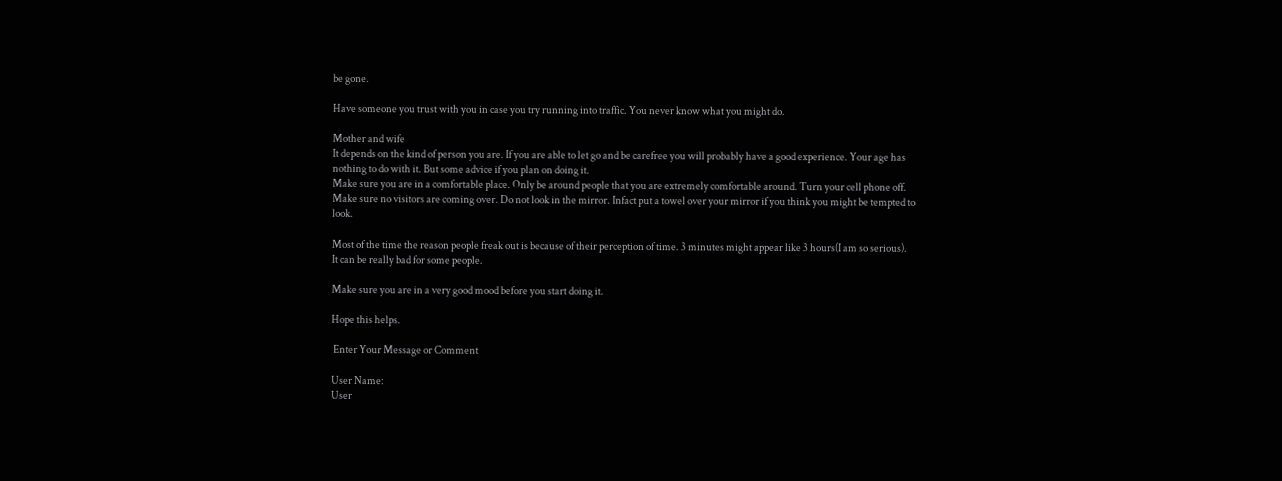be gone.

Have someone you trust with you in case you try running into traffic. You never know what you might do.

Mother and wife
It depends on the kind of person you are. If you are able to let go and be carefree you will probably have a good experience. Your age has nothing to do with it. But some advice if you plan on doing it.
Make sure you are in a comfortable place. Only be around people that you are extremely comfortable around. Turn your cell phone off. Make sure no visitors are coming over. Do not look in the mirror. Infact put a towel over your mirror if you think you might be tempted to look.

Most of the time the reason people freak out is because of their perception of time. 3 minutes might appear like 3 hours(I am so serious).
It can be really bad for some people.

Make sure you are in a very good mood before you start doing it.

Hope this helps.

 Enter Your Message or Comment

User Name:
User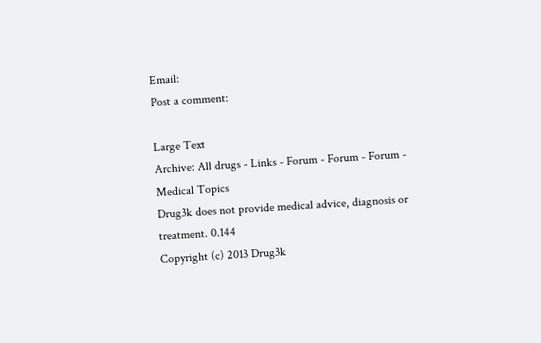Email:
Post a comment:

Large Text
Archive: All drugs - Links - Forum - Forum - Forum - Medical Topics
Drug3k does not provide medical advice, diagnosis or treatment. 0.144
Copyright (c) 2013 Drug3k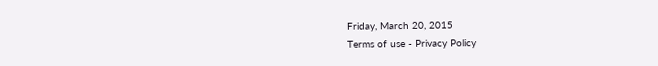Friday, March 20, 2015
Terms of use - Privacy Policy